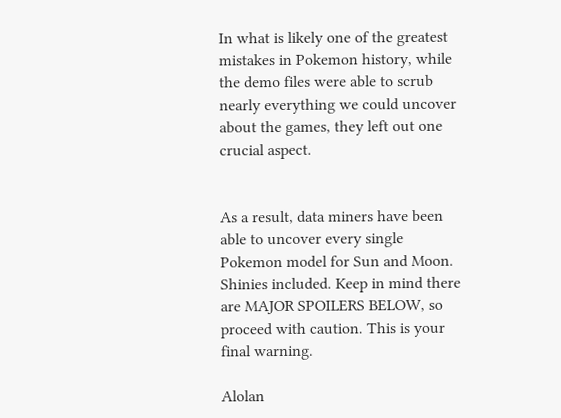In what is likely one of the greatest mistakes in Pokemon history, while the demo files were able to scrub nearly everything we could uncover about the games, they left out one crucial aspect.


As a result, data miners have been able to uncover every single Pokemon model for Sun and Moon. Shinies included. Keep in mind there are MAJOR SPOILERS BELOW, so proceed with caution. This is your final warning.

Alolan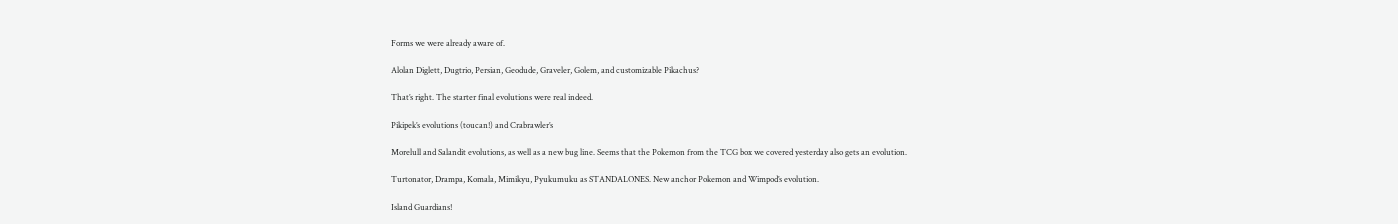Forms we were already aware of.

Alolan Diglett, Dugtrio, Persian, Geodude, Graveler, Golem, and customizable Pikachus?

That’s right. The starter final evolutions were real indeed.

Pikipek’s evolutions (toucan!) and Crabrawler’s

Morelull and Salandit evolutions, as well as a new bug line. Seems that the Pokemon from the TCG box we covered yesterday also gets an evolution.

Turtonator, Drampa, Komala, Mimikyu, Pyukumuku as STANDALONES. New anchor Pokemon and Wimpod’s evolution.

Island Guardians!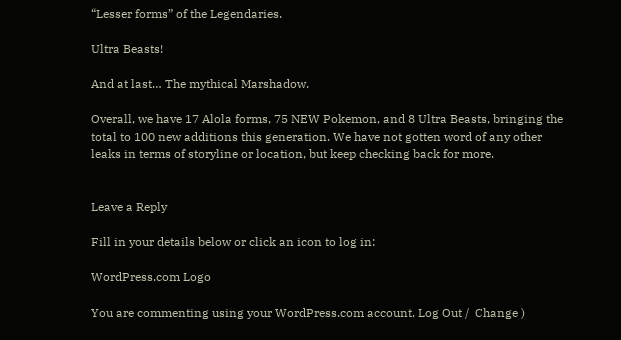“Lesser forms” of the Legendaries.

Ultra Beasts!

And at last… The mythical Marshadow.

Overall, we have 17 Alola forms, 75 NEW Pokemon, and 8 Ultra Beasts, bringing the total to 100 new additions this generation. We have not gotten word of any other leaks in terms of storyline or location, but keep checking back for more.


Leave a Reply

Fill in your details below or click an icon to log in:

WordPress.com Logo

You are commenting using your WordPress.com account. Log Out /  Change )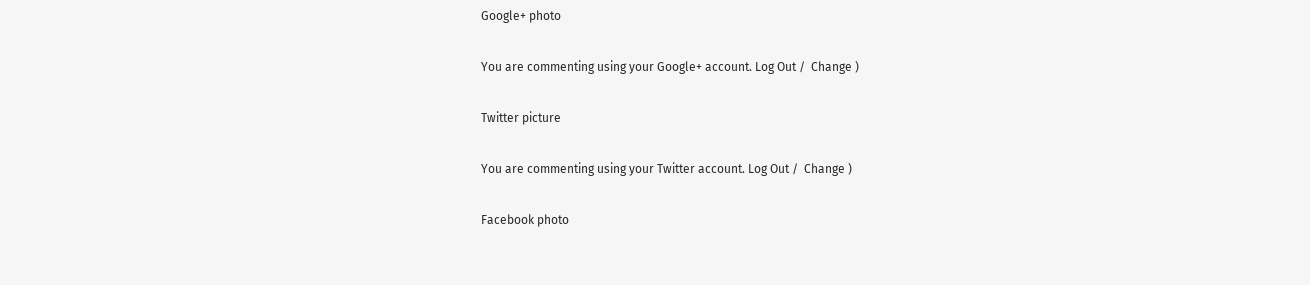Google+ photo

You are commenting using your Google+ account. Log Out /  Change )

Twitter picture

You are commenting using your Twitter account. Log Out /  Change )

Facebook photo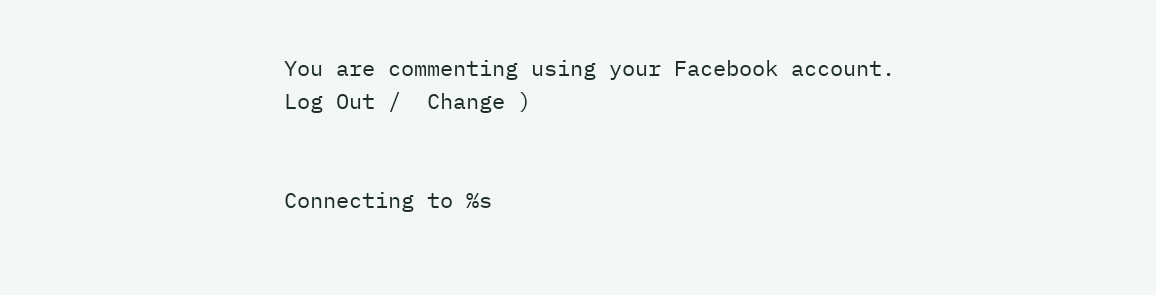You are commenting using your Facebook account. Log Out /  Change )


Connecting to %s